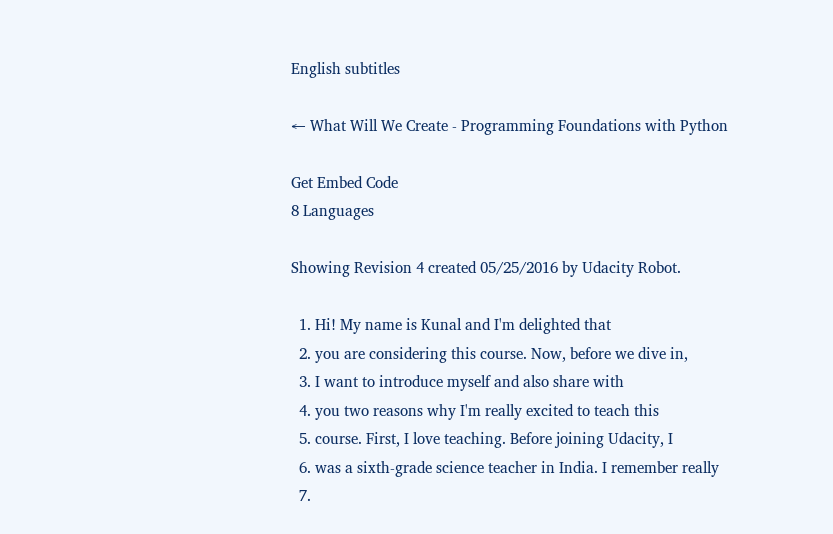English subtitles

← What Will We Create - Programming Foundations with Python

Get Embed Code
8 Languages

Showing Revision 4 created 05/25/2016 by Udacity Robot.

  1. Hi! My name is Kunal and I'm delighted that
  2. you are considering this course. Now, before we dive in,
  3. I want to introduce myself and also share with
  4. you two reasons why I'm really excited to teach this
  5. course. First, I love teaching. Before joining Udacity, I
  6. was a sixth-grade science teacher in India. I remember really
  7.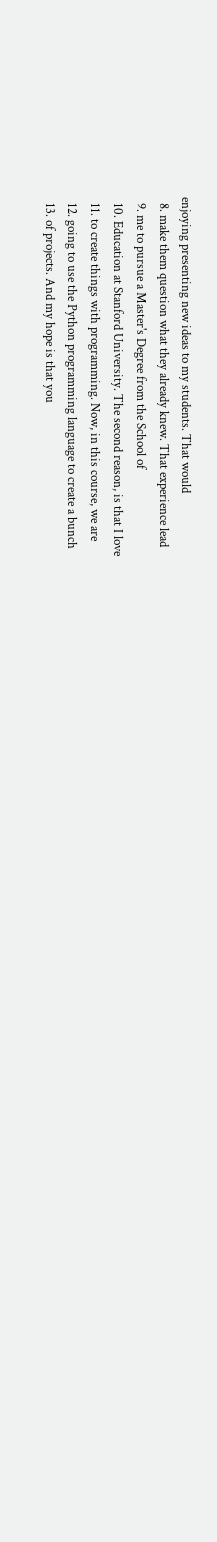enjoying presenting new ideas to my students. That would
  8. make them question what they already knew. That experience lead
  9. me to pursue a Master's Degree from the School of
  10. Education at Stanford University. The second reason, is that I love
  11. to create things with programming. Now, in this course, we are
  12. going to use the Python programming language to create a bunch
  13. of projects. And my hope is that you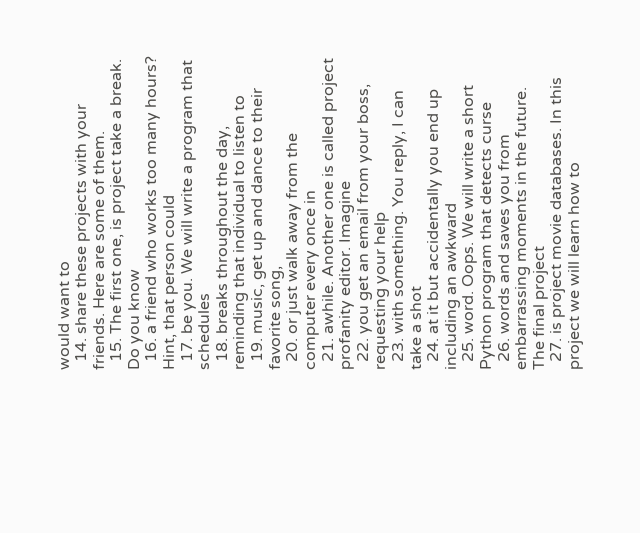would want to
  14. share these projects with your friends. Here are some of them.
  15. The first one, is project take a break. Do you know
  16. a friend who works too many hours? Hint, that person could
  17. be you. We will write a program that schedules
  18. breaks throughout the day, reminding that individual to listen to
  19. music, get up and dance to their favorite song,
  20. or just walk away from the computer every once in
  21. awhile. Another one is called project profanity editor. Imagine
  22. you get an email from your boss, requesting your help
  23. with something. You reply, I can take a shot
  24. at it but accidentally you end up including an awkward
  25. word. Oops. We will write a short Python program that detects curse
  26. words and saves you from embarrassing moments in the future. The final project
  27. is project movie databases. In this project we will learn how to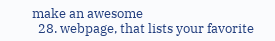make an awesome
  28. webpage, that lists your favorite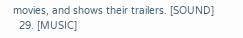movies, and shows their trailers. [SOUND]
  29. [MUSIC]